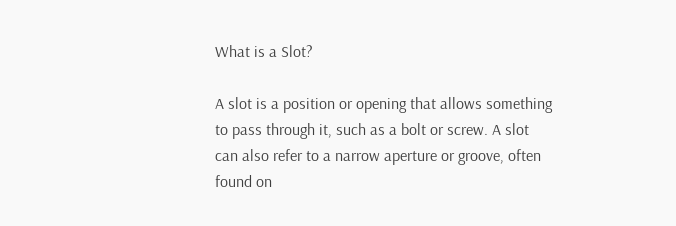What is a Slot?

A slot is a position or opening that allows something to pass through it, such as a bolt or screw. A slot can also refer to a narrow aperture or groove, often found on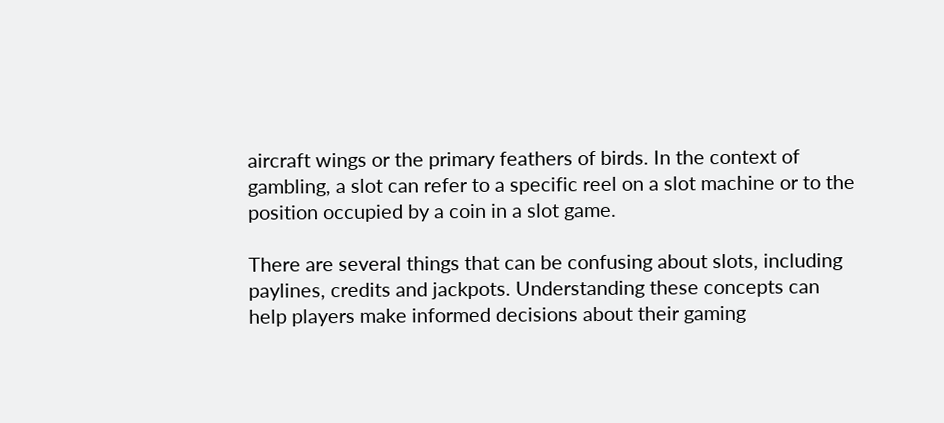aircraft wings or the primary feathers of birds. In the context of gambling, a slot can refer to a specific reel on a slot machine or to the position occupied by a coin in a slot game.

There are several things that can be confusing about slots, including paylines, credits and jackpots. Understanding these concepts can help players make informed decisions about their gaming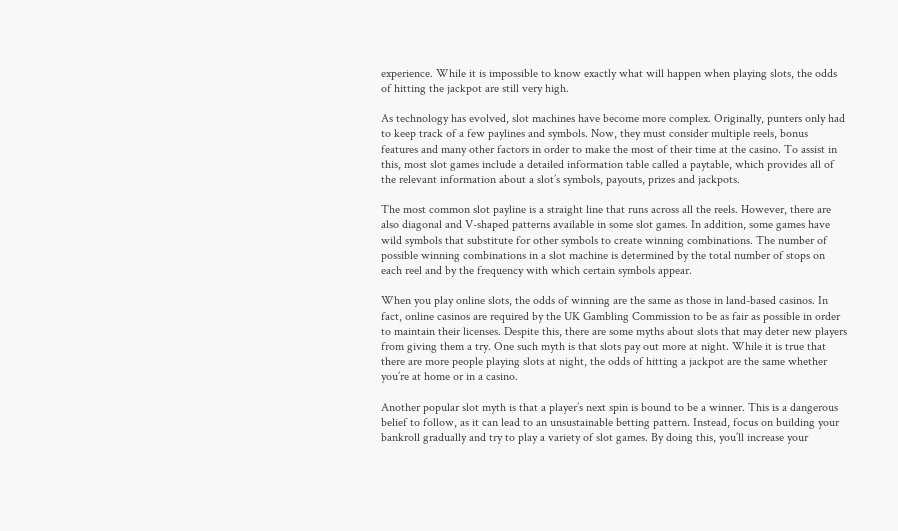experience. While it is impossible to know exactly what will happen when playing slots, the odds of hitting the jackpot are still very high.

As technology has evolved, slot machines have become more complex. Originally, punters only had to keep track of a few paylines and symbols. Now, they must consider multiple reels, bonus features and many other factors in order to make the most of their time at the casino. To assist in this, most slot games include a detailed information table called a paytable, which provides all of the relevant information about a slot’s symbols, payouts, prizes and jackpots.

The most common slot payline is a straight line that runs across all the reels. However, there are also diagonal and V-shaped patterns available in some slot games. In addition, some games have wild symbols that substitute for other symbols to create winning combinations. The number of possible winning combinations in a slot machine is determined by the total number of stops on each reel and by the frequency with which certain symbols appear.

When you play online slots, the odds of winning are the same as those in land-based casinos. In fact, online casinos are required by the UK Gambling Commission to be as fair as possible in order to maintain their licenses. Despite this, there are some myths about slots that may deter new players from giving them a try. One such myth is that slots pay out more at night. While it is true that there are more people playing slots at night, the odds of hitting a jackpot are the same whether you’re at home or in a casino.

Another popular slot myth is that a player’s next spin is bound to be a winner. This is a dangerous belief to follow, as it can lead to an unsustainable betting pattern. Instead, focus on building your bankroll gradually and try to play a variety of slot games. By doing this, you’ll increase your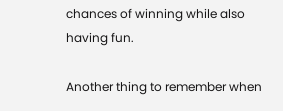chances of winning while also having fun.

Another thing to remember when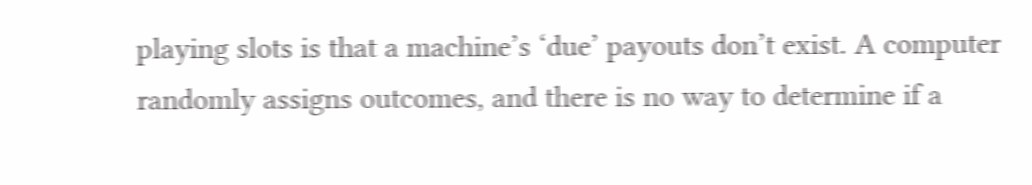playing slots is that a machine’s ‘due’ payouts don’t exist. A computer randomly assigns outcomes, and there is no way to determine if a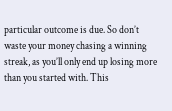particular outcome is due. So don’t waste your money chasing a winning streak, as you’ll only end up losing more than you started with. This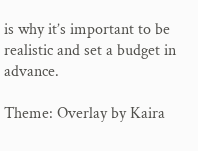is why it’s important to be realistic and set a budget in advance.

Theme: Overlay by Kaira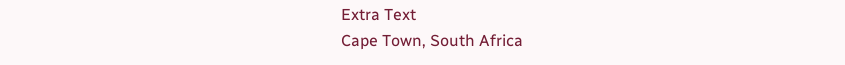Extra Text
Cape Town, South Africa